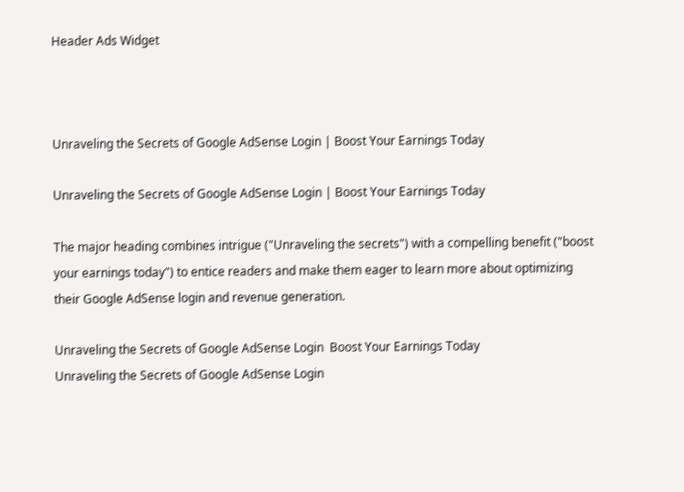Header Ads Widget



Unraveling the Secrets of Google AdSense Login | Boost Your Earnings Today

Unraveling the Secrets of Google AdSense Login | Boost Your Earnings Today

The major heading combines intrigue ("Unraveling the secrets") with a compelling benefit ("boost your earnings today") to entice readers and make them eager to learn more about optimizing their Google AdSense login and revenue generation.

Unraveling the Secrets of Google AdSense Login  Boost Your Earnings Today
Unraveling the Secrets of Google AdSense Login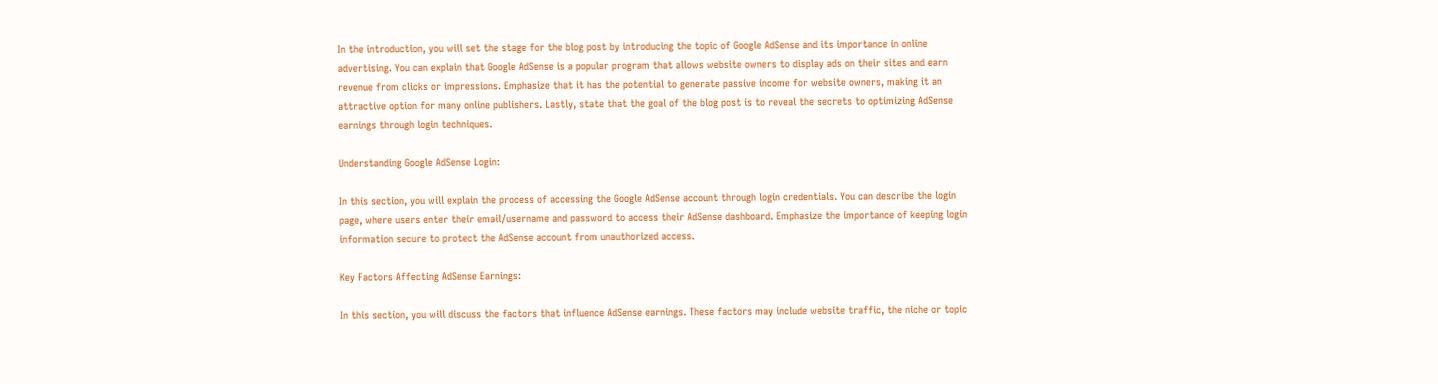In the introduction, you will set the stage for the blog post by introducing the topic of Google AdSense and its importance in online advertising. You can explain that Google AdSense is a popular program that allows website owners to display ads on their sites and earn revenue from clicks or impressions. Emphasize that it has the potential to generate passive income for website owners, making it an attractive option for many online publishers. Lastly, state that the goal of the blog post is to reveal the secrets to optimizing AdSense earnings through login techniques.

Understanding Google AdSense Login:

In this section, you will explain the process of accessing the Google AdSense account through login credentials. You can describe the login page, where users enter their email/username and password to access their AdSense dashboard. Emphasize the importance of keeping login information secure to protect the AdSense account from unauthorized access.

Key Factors Affecting AdSense Earnings:

In this section, you will discuss the factors that influence AdSense earnings. These factors may include website traffic, the niche or topic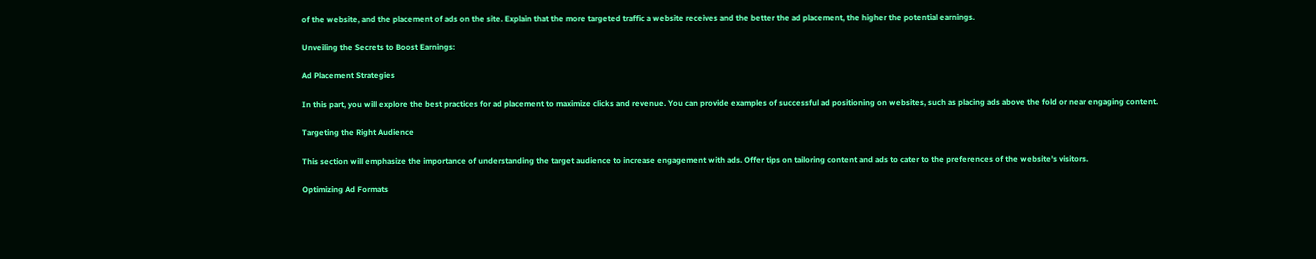of the website, and the placement of ads on the site. Explain that the more targeted traffic a website receives and the better the ad placement, the higher the potential earnings.

Unveiling the Secrets to Boost Earnings:

Ad Placement Strategies

In this part, you will explore the best practices for ad placement to maximize clicks and revenue. You can provide examples of successful ad positioning on websites, such as placing ads above the fold or near engaging content.

Targeting the Right Audience

This section will emphasize the importance of understanding the target audience to increase engagement with ads. Offer tips on tailoring content and ads to cater to the preferences of the website's visitors.

Optimizing Ad Formats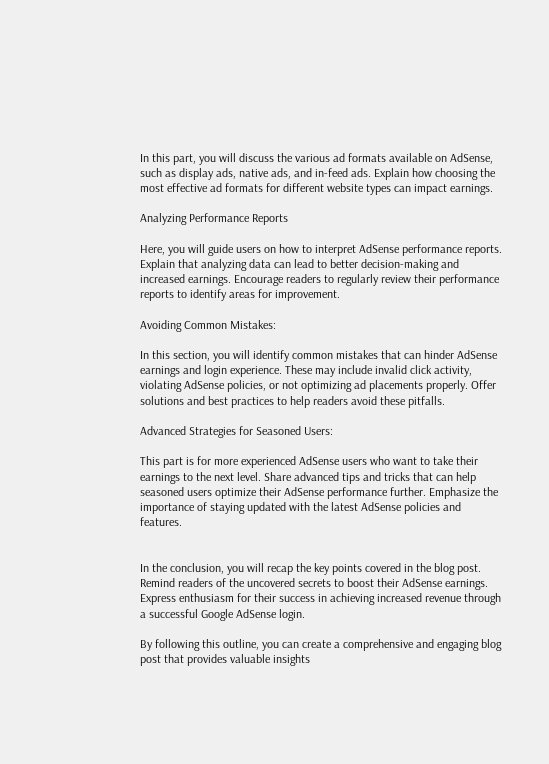In this part, you will discuss the various ad formats available on AdSense, such as display ads, native ads, and in-feed ads. Explain how choosing the most effective ad formats for different website types can impact earnings.

Analyzing Performance Reports

Here, you will guide users on how to interpret AdSense performance reports. Explain that analyzing data can lead to better decision-making and increased earnings. Encourage readers to regularly review their performance reports to identify areas for improvement.

Avoiding Common Mistakes:

In this section, you will identify common mistakes that can hinder AdSense earnings and login experience. These may include invalid click activity, violating AdSense policies, or not optimizing ad placements properly. Offer solutions and best practices to help readers avoid these pitfalls.

Advanced Strategies for Seasoned Users:

This part is for more experienced AdSense users who want to take their earnings to the next level. Share advanced tips and tricks that can help seasoned users optimize their AdSense performance further. Emphasize the importance of staying updated with the latest AdSense policies and features.


In the conclusion, you will recap the key points covered in the blog post. Remind readers of the uncovered secrets to boost their AdSense earnings. Express enthusiasm for their success in achieving increased revenue through a successful Google AdSense login.

By following this outline, you can create a comprehensive and engaging blog post that provides valuable insights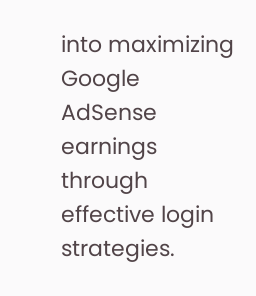into maximizing Google AdSense earnings through effective login strategies.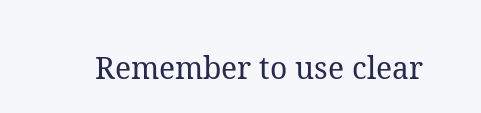Remember to use clear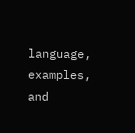language, examples, and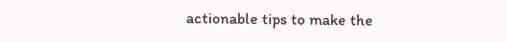actionable tips to make the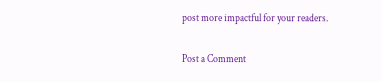post more impactful for your readers.

Post a Comment